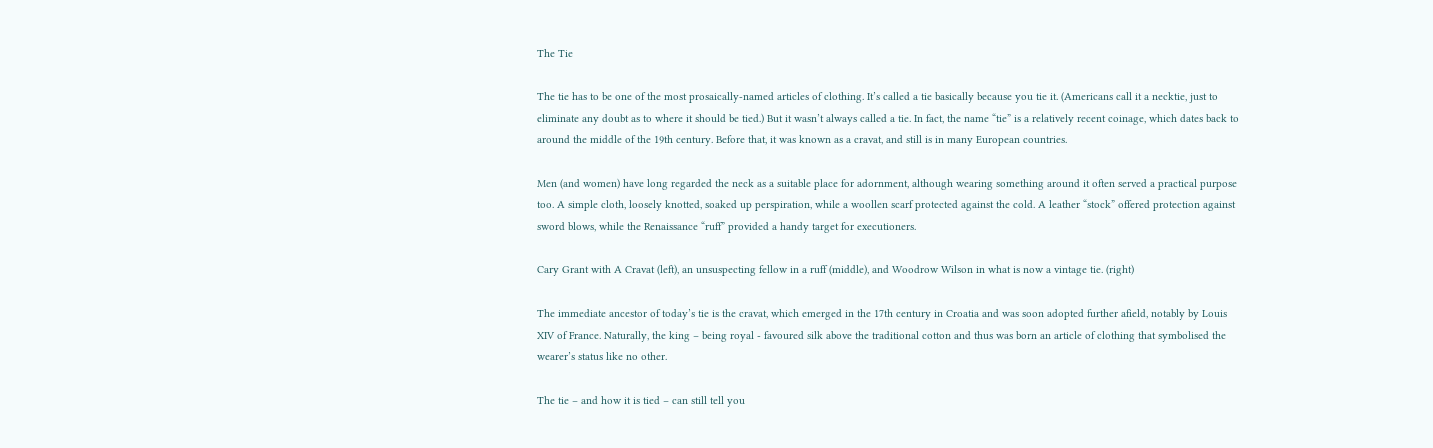The Tie

The tie has to be one of the most prosaically-named articles of clothing. It’s called a tie basically because you tie it. (Americans call it a necktie, just to eliminate any doubt as to where it should be tied.) But it wasn’t always called a tie. In fact, the name “tie” is a relatively recent coinage, which dates back to around the middle of the 19th century. Before that, it was known as a cravat, and still is in many European countries.

Men (and women) have long regarded the neck as a suitable place for adornment, although wearing something around it often served a practical purpose too. A simple cloth, loosely knotted, soaked up perspiration, while a woollen scarf protected against the cold. A leather “stock” offered protection against sword blows, while the Renaissance “ruff” provided a handy target for executioners.

Cary Grant with A Cravat (left), an unsuspecting fellow in a ruff (middle), and Woodrow Wilson in what is now a vintage tie. (right)

The immediate ancestor of today’s tie is the cravat, which emerged in the 17th century in Croatia and was soon adopted further afield, notably by Louis XIV of France. Naturally, the king – being royal - favoured silk above the traditional cotton and thus was born an article of clothing that symbolised the wearer’s status like no other.

The tie – and how it is tied – can still tell you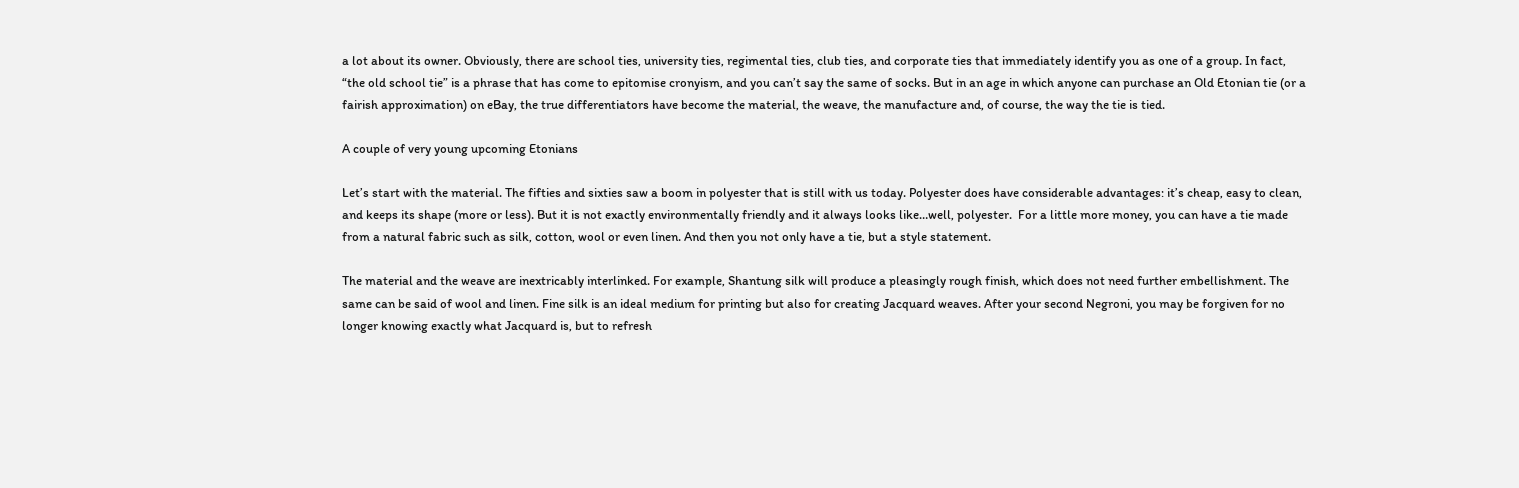a lot about its owner. Obviously, there are school ties, university ties, regimental ties, club ties, and corporate ties that immediately identify you as one of a group. In fact, “the old school tie” is a phrase that has come to epitomise cronyism, and you can’t say the same of socks. But in an age in which anyone can purchase an Old Etonian tie (or a fairish approximation) on eBay, the true differentiators have become the material, the weave, the manufacture and, of course, the way the tie is tied.

A couple of very young upcoming Etonians

Let’s start with the material. The fifties and sixties saw a boom in polyester that is still with us today. Polyester does have considerable advantages: it’s cheap, easy to clean, and keeps its shape (more or less). But it is not exactly environmentally friendly and it always looks like…well, polyester.  For a little more money, you can have a tie made from a natural fabric such as silk, cotton, wool or even linen. And then you not only have a tie, but a style statement.

The material and the weave are inextricably interlinked. For example, Shantung silk will produce a pleasingly rough finish, which does not need further embellishment. The same can be said of wool and linen. Fine silk is an ideal medium for printing but also for creating Jacquard weaves. After your second Negroni, you may be forgiven for no longer knowing exactly what Jacquard is, but to refresh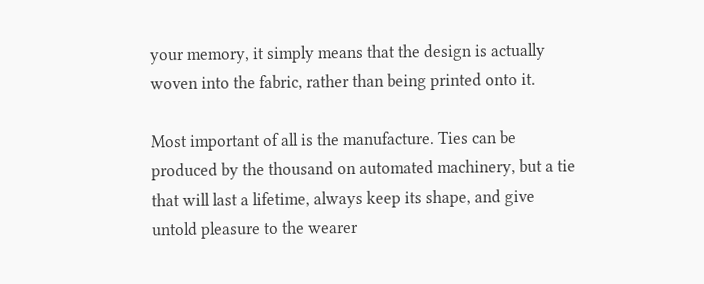your memory, it simply means that the design is actually woven into the fabric, rather than being printed onto it.

Most important of all is the manufacture. Ties can be produced by the thousand on automated machinery, but a tie that will last a lifetime, always keep its shape, and give untold pleasure to the wearer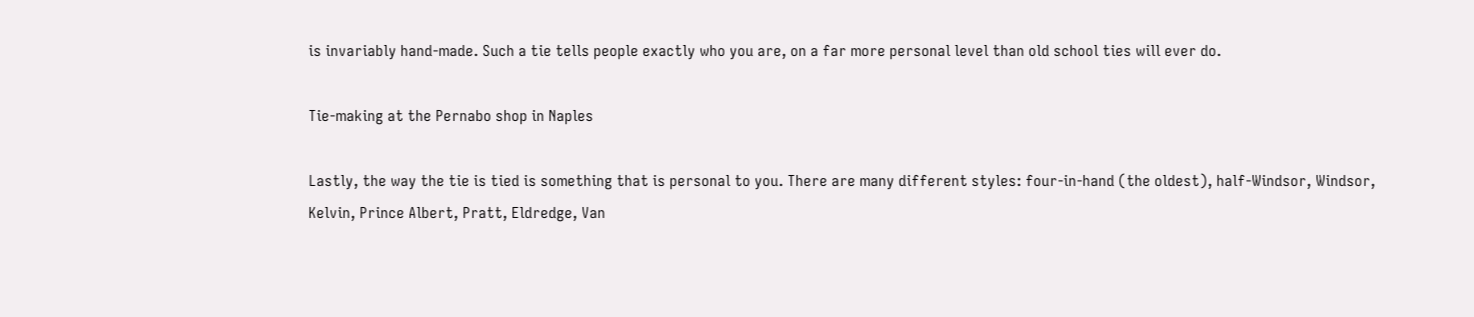is invariably hand-made. Such a tie tells people exactly who you are, on a far more personal level than old school ties will ever do.

Tie-making at the Pernabo shop in Naples

Lastly, the way the tie is tied is something that is personal to you. There are many different styles: four-in-hand (the oldest), half-Windsor, Windsor, Kelvin, Prince Albert, Pratt, Eldredge, Van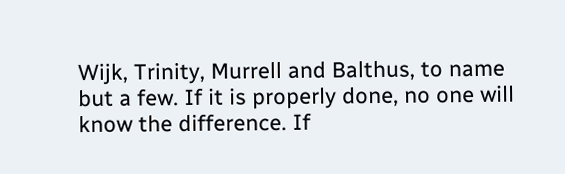Wijk, Trinity, Murrell and Balthus, to name but a few. If it is properly done, no one will know the difference. If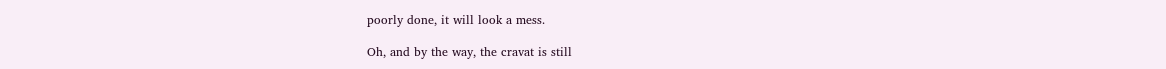poorly done, it will look a mess.

Oh, and by the way, the cravat is still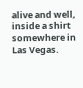alive and well, inside a shirt somewhere in Las Vegas.